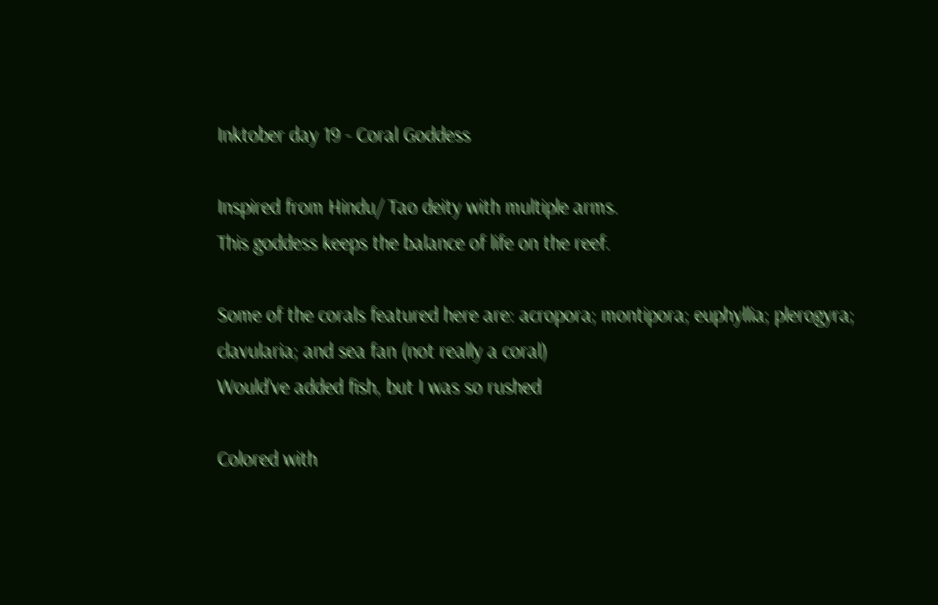Inktober day 19 - Coral Goddess

Inspired from Hindu/ Tao deity with multiple arms.
This goddess keeps the balance of life on the reef.

Some of the corals featured here are: acropora; montipora; euphyllia; plerogyra; clavularia; and sea fan (not really a coral)
Would’ve added fish, but I was so rushed

Colored with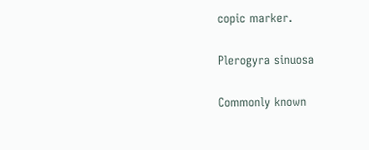copic marker.

Plerogyra sinuosa

Commonly known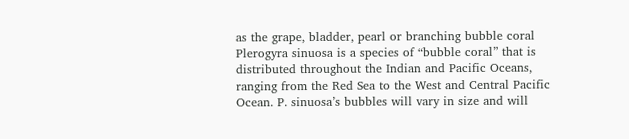as the grape, bladder, pearl or branching bubble coral Plerogyra sinuosa is a species of “bubble coral” that is distributed throughout the Indian and Pacific Oceans, ranging from the Red Sea to the West and Central Pacific Ocean. P. sinuosa’s bubbles will vary in size and will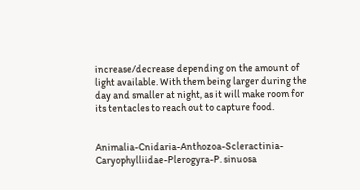increase/decrease depending on the amount of light available. With them being larger during the day and smaller at night, as it will make room for its tentacles to reach out to capture food.


Animalia-Cnidaria-Anthozoa-Scleractinia-Caryophylliidae-Plerogyra-P. sinuosa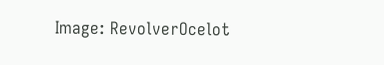Image: RevolverOcelot